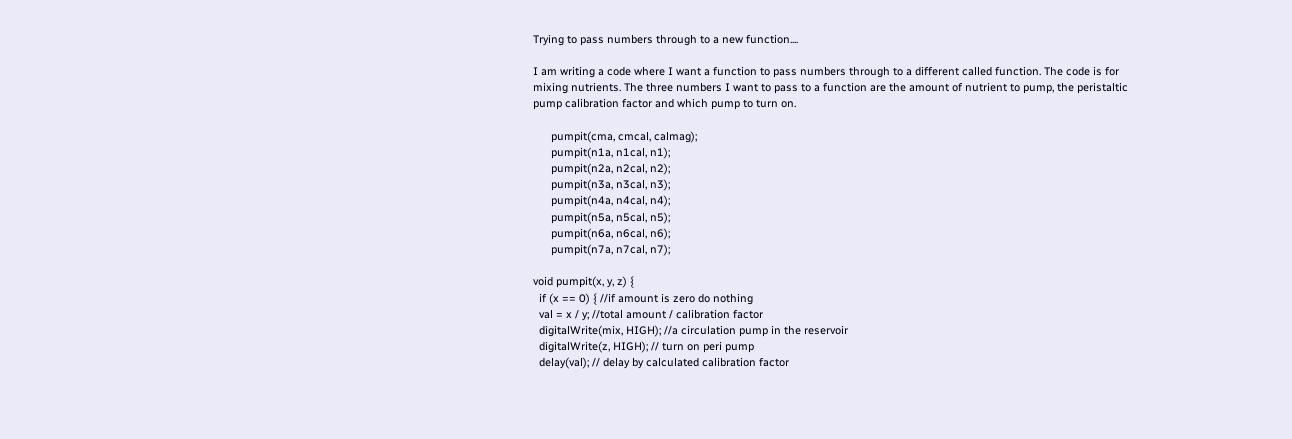Trying to pass numbers through to a new function....

I am writing a code where I want a function to pass numbers through to a different called function. The code is for mixing nutrients. The three numbers I want to pass to a function are the amount of nutrient to pump, the peristaltic pump calibration factor and which pump to turn on.

      pumpit(cma, cmcal, calmag);
      pumpit(n1a, n1cal, n1);
      pumpit(n2a, n2cal, n2);
      pumpit(n3a, n3cal, n3);
      pumpit(n4a, n4cal, n4);
      pumpit(n5a, n5cal, n5);
      pumpit(n6a, n6cal, n6);
      pumpit(n7a, n7cal, n7);

void pumpit(x, y, z) {
  if (x == 0) { //if amount is zero do nothing
  val = x / y; //total amount / calibration factor
  digitalWrite(mix, HIGH); //a circulation pump in the reservoir
  digitalWrite(z, HIGH); // turn on peri pump
  delay(val); // delay by calculated calibration factor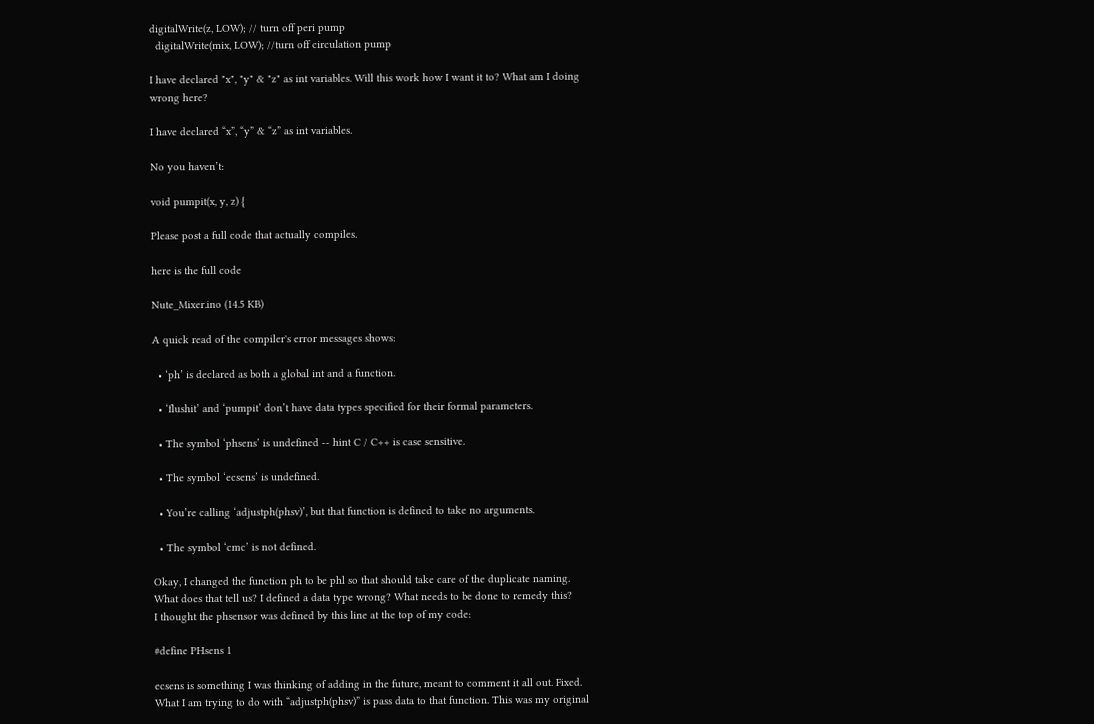digitalWrite(z, LOW); // turn off peri pump
  digitalWrite(mix, LOW); //turn off circulation pump

I have declared "x", "y" & "z" as int variables. Will this work how I want it to? What am I doing wrong here?

I have declared “x”, “y” & “z” as int variables.

No you haven’t:

void pumpit(x, y, z) {

Please post a full code that actually compiles.

here is the full code

Nute_Mixer.ino (14.5 KB)

A quick read of the compiler's error messages shows:

  • ‘ph’ is declared as both a global int and a function.

  • ‘flushit’ and ‘pumpit’ don’t have data types specified for their formal parameters.

  • The symbol ‘phsens’ is undefined -- hint C / C++ is case sensitive.

  • The symbol ‘ecsens’ is undefined.

  • You’re calling ‘adjustph(phsv)’, but that function is defined to take no arguments.

  • The symbol ‘cmc’ is not defined.

Okay, I changed the function ph to be phl so that should take care of the duplicate naming.
What does that tell us? I defined a data type wrong? What needs to be done to remedy this?
I thought the phsensor was defined by this line at the top of my code:

#define PHsens 1

ecsens is something I was thinking of adding in the future, meant to comment it all out. Fixed.
What I am trying to do with “adjustph(phsv)” is pass data to that function. This was my original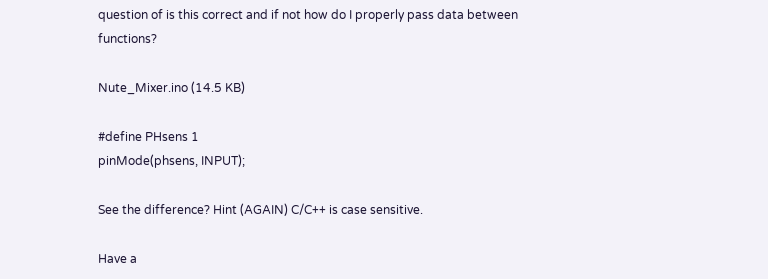question of is this correct and if not how do I properly pass data between functions?

Nute_Mixer.ino (14.5 KB)

#define PHsens 1
pinMode(phsens, INPUT);

See the difference? Hint (AGAIN) C/C++ is case sensitive.

Have a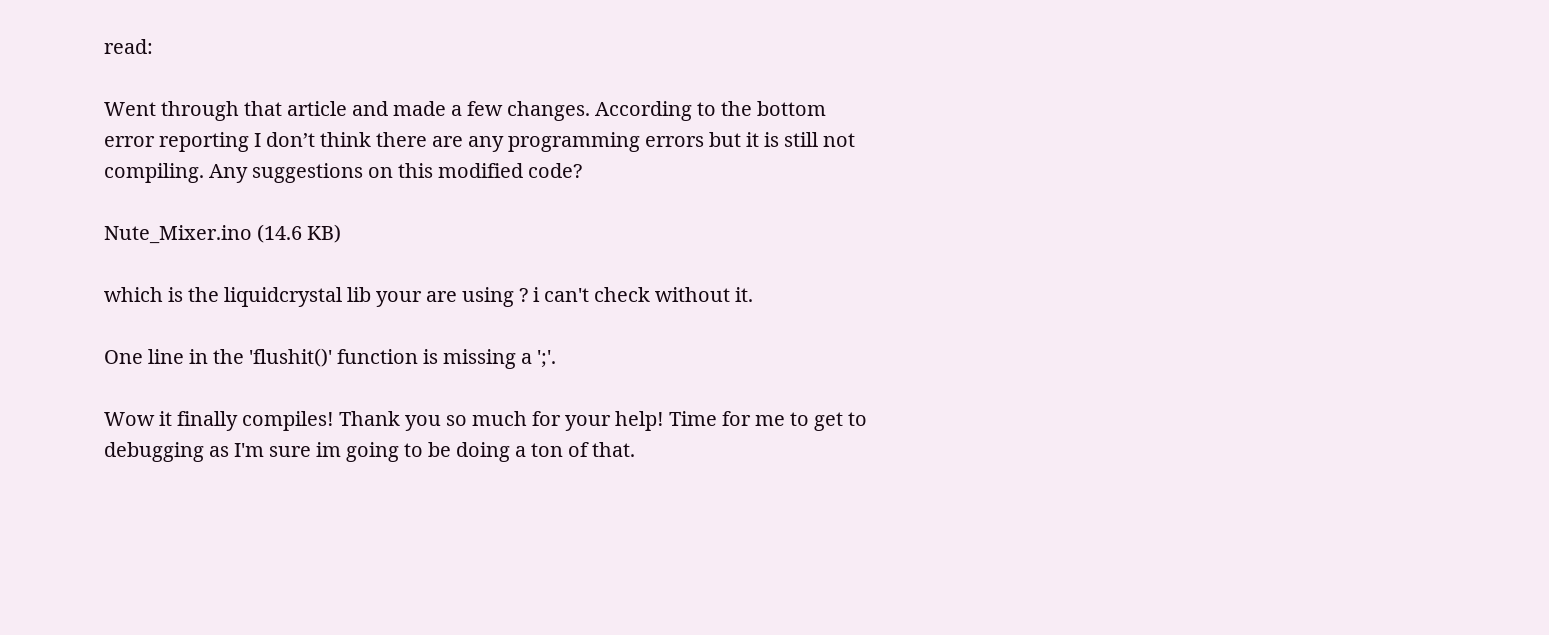read:

Went through that article and made a few changes. According to the bottom error reporting I don’t think there are any programming errors but it is still not compiling. Any suggestions on this modified code?

Nute_Mixer.ino (14.6 KB)

which is the liquidcrystal lib your are using ? i can't check without it.

One line in the 'flushit()' function is missing a ';'.

Wow it finally compiles! Thank you so much for your help! Time for me to get to debugging as I'm sure im going to be doing a ton of that.